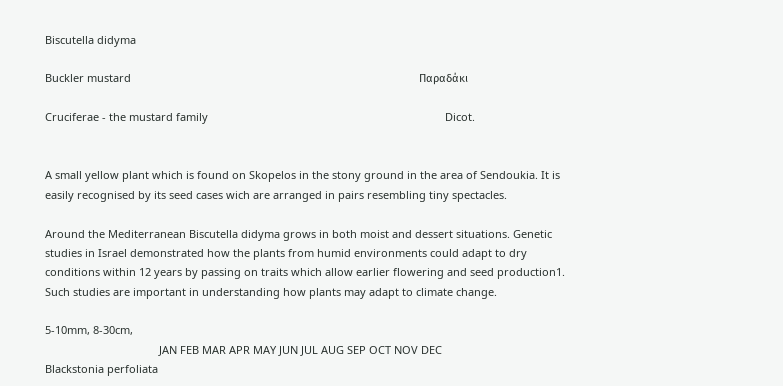Biscutella didyma

Buckler mustard                                                                                                Παραδάκι

Cruciferae - the mustard family                                                                               Dicot.


A small yellow plant which is found on Skopelos in the stony ground in the area of Sendoukia. It is easily recognised by its seed cases wich are arranged in pairs resembling tiny spectacles.

Around the Mediterranean Biscutella didyma grows in both moist and dessert situations. Genetic studies in Israel demonstrated how the plants from humid environments could adapt to dry conditions within 12 years by passing on traits which allow earlier flowering and seed production1. Such studies are important in understanding how plants may adapt to climate change.

5-10mm, 8-30cm,
                                      JAN FEB MAR APR MAY JUN JUL AUG SEP OCT NOV DEC
Blackstonia perfoliata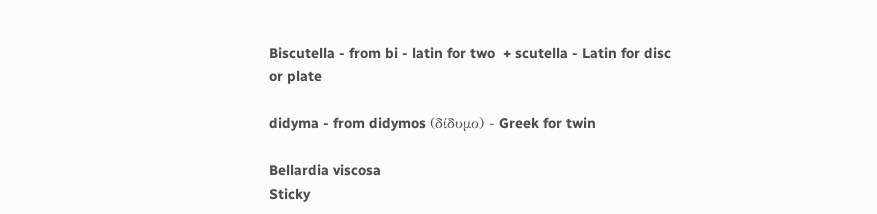Biscutella - from bi - latin for two  + scutella - Latin for disc or plate

didyma - from didymos (δίδυμο) - Greek for twin

Bellardia viscosa
Sticky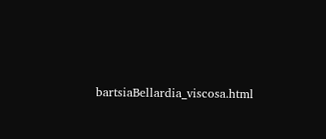bartsiaBellardia_viscosa.html